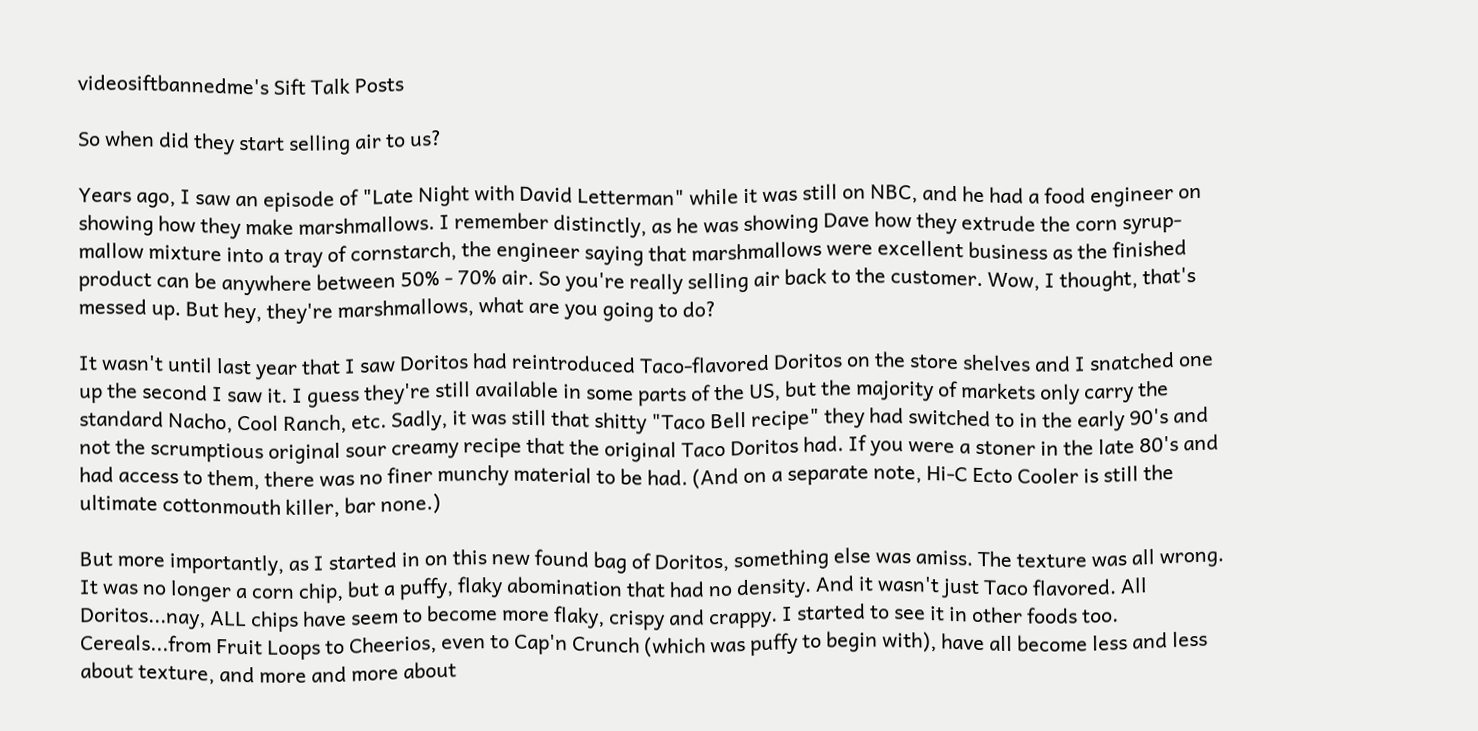videosiftbannedme's Sift Talk Posts

So when did they start selling air to us?

Years ago, I saw an episode of "Late Night with David Letterman" while it was still on NBC, and he had a food engineer on showing how they make marshmallows. I remember distinctly, as he was showing Dave how they extrude the corn syrup-mallow mixture into a tray of cornstarch, the engineer saying that marshmallows were excellent business as the finished product can be anywhere between 50% - 70% air. So you're really selling air back to the customer. Wow, I thought, that's messed up. But hey, they're marshmallows, what are you going to do?

It wasn't until last year that I saw Doritos had reintroduced Taco-flavored Doritos on the store shelves and I snatched one up the second I saw it. I guess they're still available in some parts of the US, but the majority of markets only carry the standard Nacho, Cool Ranch, etc. Sadly, it was still that shitty "Taco Bell recipe" they had switched to in the early 90's and not the scrumptious original sour creamy recipe that the original Taco Doritos had. If you were a stoner in the late 80's and had access to them, there was no finer munchy material to be had. (And on a separate note, Hi-C Ecto Cooler is still the ultimate cottonmouth killer, bar none.)

But more importantly, as I started in on this new found bag of Doritos, something else was amiss. The texture was all wrong. It was no longer a corn chip, but a puffy, flaky abomination that had no density. And it wasn't just Taco flavored. All Doritos...nay, ALL chips have seem to become more flaky, crispy and crappy. I started to see it in other foods too. Cereals...from Fruit Loops to Cheerios, even to Cap'n Crunch (which was puffy to begin with), have all become less and less about texture, and more and more about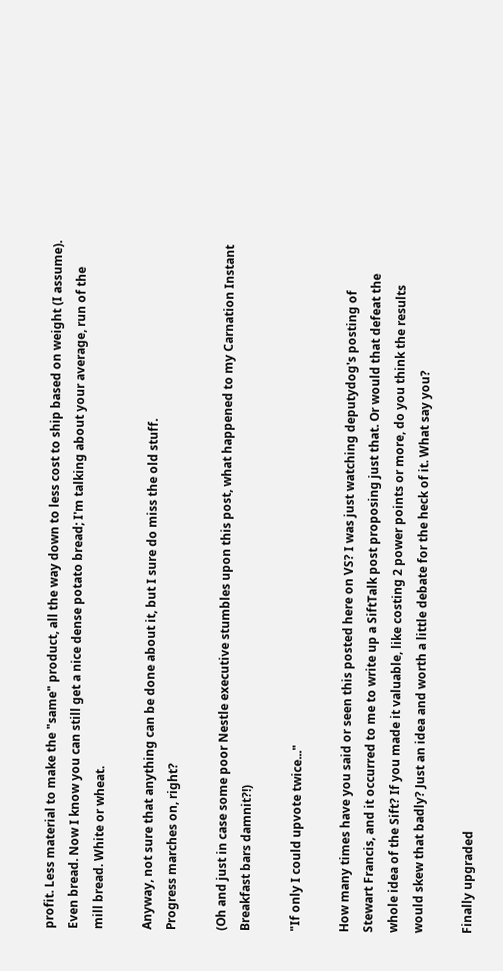profit. Less material to make the "same" product, all the way down to less cost to ship based on weight (I assume). Even bread. Now I know you can still get a nice dense potato bread; I'm talking about your average, run of the mill bread. White or wheat.

Anyway, not sure that anything can be done about it, but I sure do miss the old stuff.
Progress marches on, right?

(Oh and just in case some poor Nestle executive stumbles upon this post, what happened to my Carnation Instant Breakfast bars damnit?!)

"If only I could upvote twice..."

How many times have you said or seen this posted here on VS? I was just watching deputydog's posting of Stewart Francis, and it occurred to me to write up a SiftTalk post proposing just that. Or would that defeat the whole idea of the Sift? If you made it valuable, like costing 2 power points or more, do you think the results would skew that badly? Just an idea and worth a little debate for the heck of it. What say you?

Finally upgraded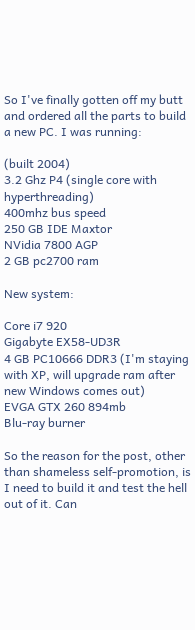So I've finally gotten off my butt and ordered all the parts to build a new PC. I was running:

(built 2004)
3.2 Ghz P4 (single core with hyperthreading)
400mhz bus speed
250 GB IDE Maxtor
NVidia 7800 AGP
2 GB pc2700 ram

New system:

Core i7 920
Gigabyte EX58-UD3R
4 GB PC10666 DDR3 (I'm staying with XP, will upgrade ram after new Windows comes out)
EVGA GTX 260 894mb
Blu-ray burner

So the reason for the post, other than shameless self-promotion, is I need to build it and test the hell out of it. Can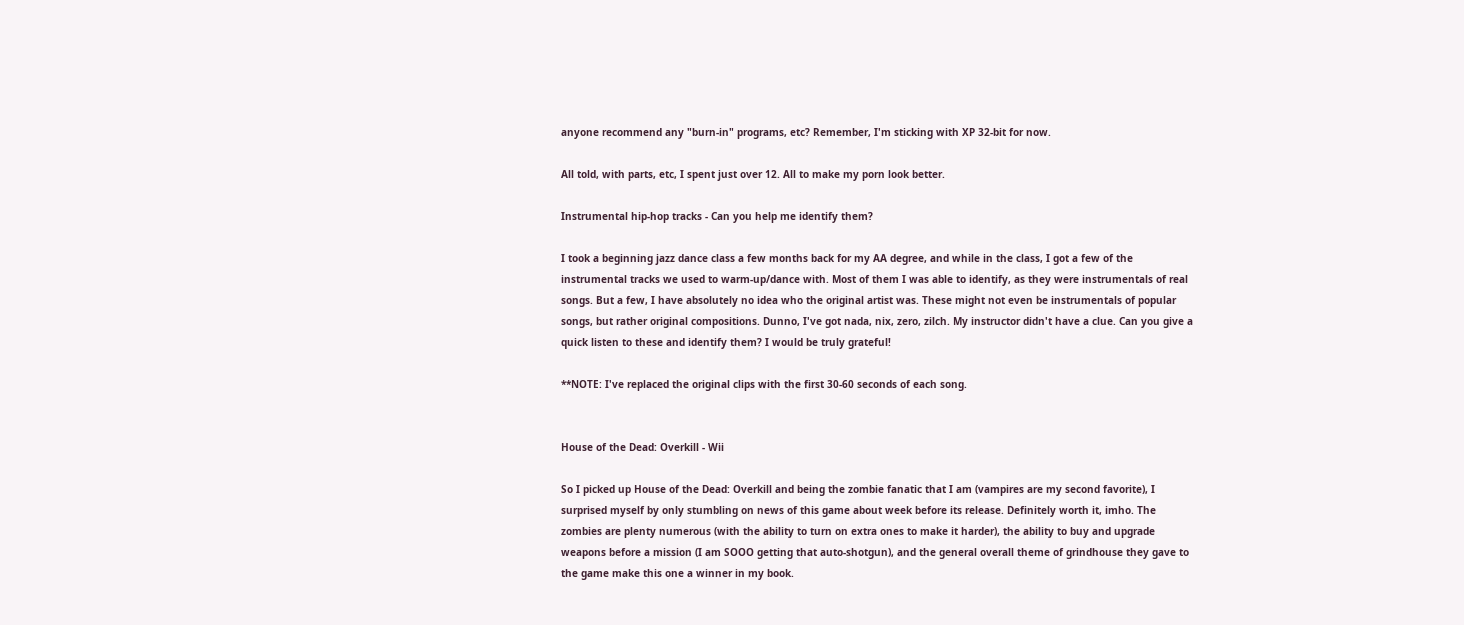anyone recommend any "burn-in" programs, etc? Remember, I'm sticking with XP 32-bit for now.

All told, with parts, etc, I spent just over 12. All to make my porn look better.

Instrumental hip-hop tracks - Can you help me identify them?

I took a beginning jazz dance class a few months back for my AA degree, and while in the class, I got a few of the instrumental tracks we used to warm-up/dance with. Most of them I was able to identify, as they were instrumentals of real songs. But a few, I have absolutely no idea who the original artist was. These might not even be instrumentals of popular songs, but rather original compositions. Dunno, I've got nada, nix, zero, zilch. My instructor didn't have a clue. Can you give a quick listen to these and identify them? I would be truly grateful!

**NOTE: I've replaced the original clips with the first 30-60 seconds of each song.


House of the Dead: Overkill - Wii

So I picked up House of the Dead: Overkill and being the zombie fanatic that I am (vampires are my second favorite), I surprised myself by only stumbling on news of this game about week before its release. Definitely worth it, imho. The zombies are plenty numerous (with the ability to turn on extra ones to make it harder), the ability to buy and upgrade weapons before a mission (I am SOOO getting that auto-shotgun), and the general overall theme of grindhouse they gave to the game make this one a winner in my book.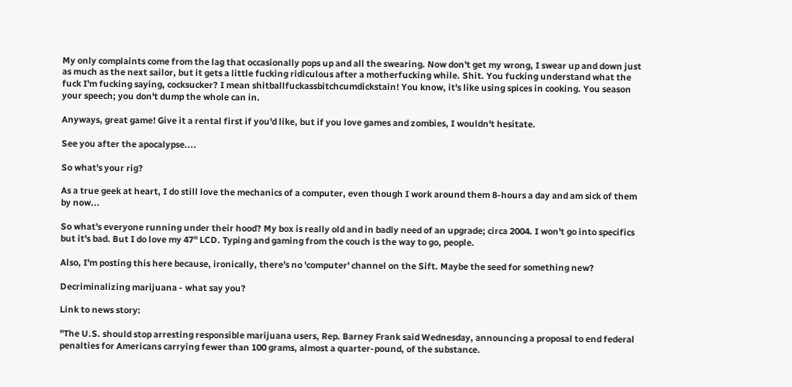My only complaints come from the lag that occasionally pops up and all the swearing. Now don't get my wrong, I swear up and down just as much as the next sailor, but it gets a little fucking ridiculous after a motherfucking while. Shit. You fucking understand what the fuck I'm fucking saying, cocksucker? I mean shitballfuckassbitchcumdickstain! You know, it's like using spices in cooking. You season your speech; you don't dump the whole can in.

Anyways, great game! Give it a rental first if you'd like, but if you love games and zombies, I wouldn't hesitate.

See you after the apocalypse....

So what's your rig?

As a true geek at heart, I do still love the mechanics of a computer, even though I work around them 8-hours a day and am sick of them by now...

So what's everyone running under their hood? My box is really old and in badly need of an upgrade; circa 2004. I won't go into specifics but it's bad. But I do love my 47" LCD. Typing and gaming from the couch is the way to go, people.

Also, I'm posting this here because, ironically, there's no 'computer' channel on the Sift. Maybe the seed for something new?

Decriminalizing marijuana - what say you?

Link to news story:

"The U.S. should stop arresting responsible marijuana users, Rep. Barney Frank said Wednesday, announcing a proposal to end federal penalties for Americans carrying fewer than 100 grams, almost a quarter-pound, of the substance.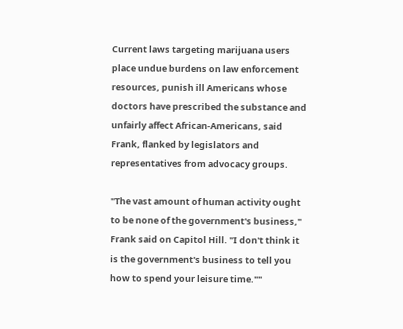Current laws targeting marijuana users place undue burdens on law enforcement resources, punish ill Americans whose doctors have prescribed the substance and unfairly affect African-Americans, said Frank, flanked by legislators and representatives from advocacy groups.

"The vast amount of human activity ought to be none of the government's business," Frank said on Capitol Hill. "I don't think it is the government's business to tell you how to spend your leisure time.""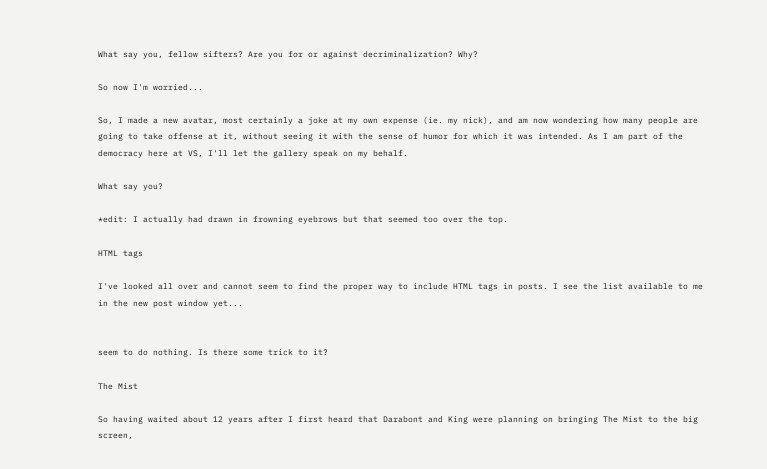What say you, fellow sifters? Are you for or against decriminalization? Why?

So now I'm worried...

So, I made a new avatar, most certainly a joke at my own expense (ie. my nick), and am now wondering how many people are going to take offense at it, without seeing it with the sense of humor for which it was intended. As I am part of the democracy here at VS, I'll let the gallery speak on my behalf.

What say you?

*edit: I actually had drawn in frowning eyebrows but that seemed too over the top.

HTML tags

I've looked all over and cannot seem to find the proper way to include HTML tags in posts. I see the list available to me in the new post window yet...


seem to do nothing. Is there some trick to it?

The Mist

So having waited about 12 years after I first heard that Darabont and King were planning on bringing The Mist to the big screen,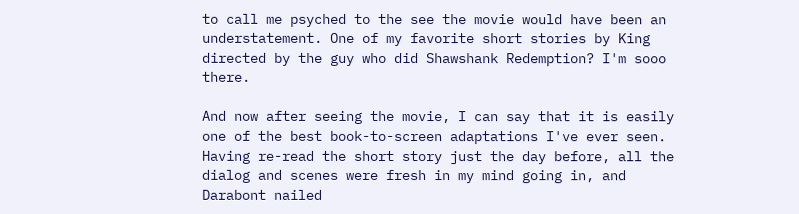to call me psyched to the see the movie would have been an understatement. One of my favorite short stories by King directed by the guy who did Shawshank Redemption? I'm sooo there.

And now after seeing the movie, I can say that it is easily one of the best book-to-screen adaptations I've ever seen. Having re-read the short story just the day before, all the dialog and scenes were fresh in my mind going in, and Darabont nailed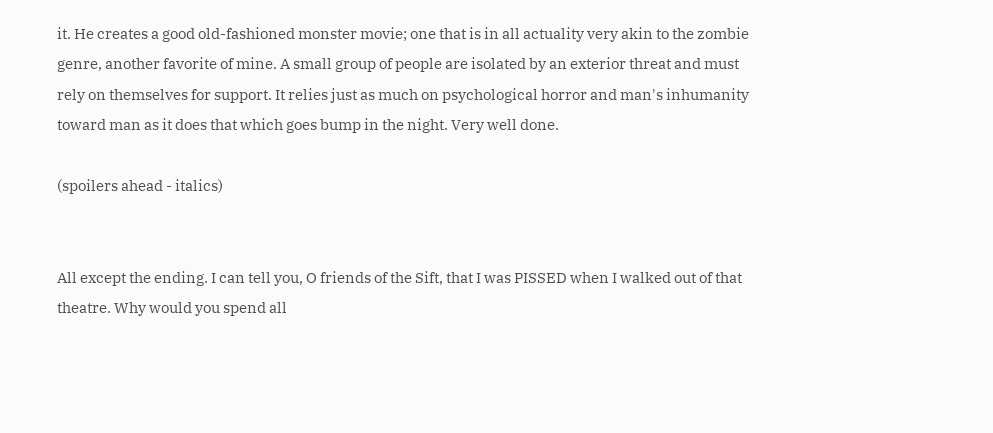it. He creates a good old-fashioned monster movie; one that is in all actuality very akin to the zombie genre, another favorite of mine. A small group of people are isolated by an exterior threat and must rely on themselves for support. It relies just as much on psychological horror and man's inhumanity toward man as it does that which goes bump in the night. Very well done.

(spoilers ahead - italics)


All except the ending. I can tell you, O friends of the Sift, that I was PISSED when I walked out of that theatre. Why would you spend all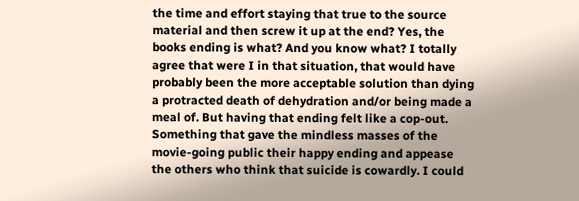the time and effort staying that true to the source material and then screw it up at the end? Yes, the books ending is what? And you know what? I totally agree that were I in that situation, that would have probably been the more acceptable solution than dying a protracted death of dehydration and/or being made a meal of. But having that ending felt like a cop-out. Something that gave the mindless masses of the movie-going public their happy ending and appease the others who think that suicide is cowardly. I could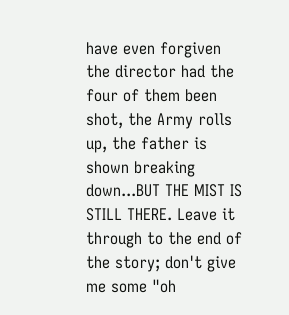have even forgiven the director had the four of them been shot, the Army rolls up, the father is shown breaking down...BUT THE MIST IS STILL THERE. Leave it through to the end of the story; don't give me some "oh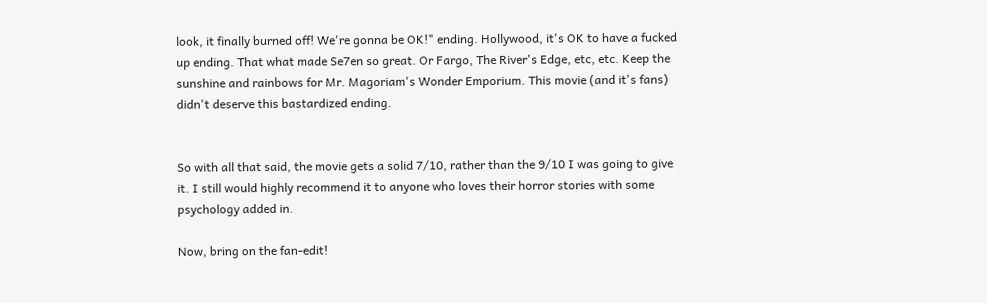look, it finally burned off! We're gonna be OK!" ending. Hollywood, it's OK to have a fucked up ending. That what made Se7en so great. Or Fargo, The River's Edge, etc, etc. Keep the sunshine and rainbows for Mr. Magoriam's Wonder Emporium. This movie (and it's fans) didn't deserve this bastardized ending.


So with all that said, the movie gets a solid 7/10, rather than the 9/10 I was going to give it. I still would highly recommend it to anyone who loves their horror stories with some psychology added in.

Now, bring on the fan-edit!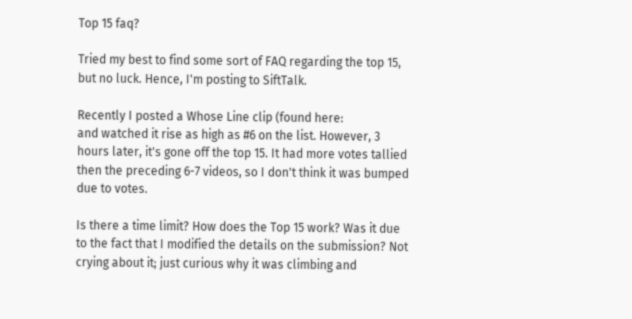Top 15 faq?

Tried my best to find some sort of FAQ regarding the top 15, but no luck. Hence, I'm posting to SiftTalk.

Recently I posted a Whose Line clip (found here:
and watched it rise as high as #6 on the list. However, 3 hours later, it's gone off the top 15. It had more votes tallied then the preceding 6-7 videos, so I don't think it was bumped due to votes.

Is there a time limit? How does the Top 15 work? Was it due to the fact that I modified the details on the submission? Not crying about it; just curious why it was climbing and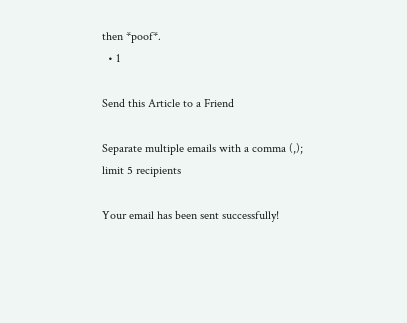then *poof*.
  • 1

Send this Article to a Friend

Separate multiple emails with a comma (,); limit 5 recipients

Your email has been sent successfully!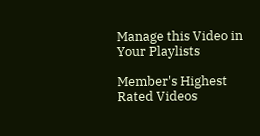Manage this Video in Your Playlists

Member's Highest Rated Videos